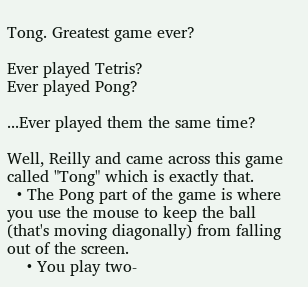Tong. Greatest game ever?

Ever played Tetris?
Ever played Pong?

...Ever played them the same time?

Well, Reilly and came across this game called "Tong" which is exactly that.
  • The Pong part of the game is where you use the mouse to keep the ball (that's moving diagonally) from falling out of the screen.
    • You play two-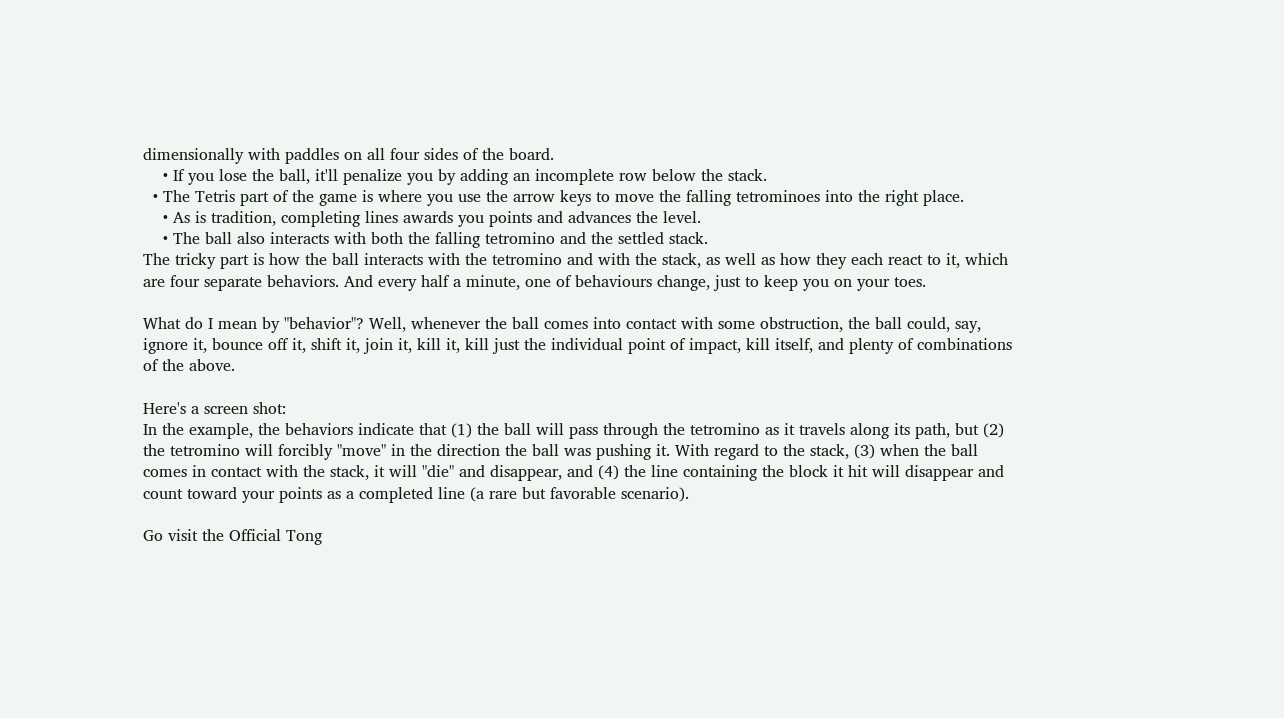dimensionally with paddles on all four sides of the board.
    • If you lose the ball, it'll penalize you by adding an incomplete row below the stack.
  • The Tetris part of the game is where you use the arrow keys to move the falling tetrominoes into the right place.
    • As is tradition, completing lines awards you points and advances the level.
    • The ball also interacts with both the falling tetromino and the settled stack.
The tricky part is how the ball interacts with the tetromino and with the stack, as well as how they each react to it, which are four separate behaviors. And every half a minute, one of behaviours change, just to keep you on your toes.

What do I mean by "behavior"? Well, whenever the ball comes into contact with some obstruction, the ball could, say, ignore it, bounce off it, shift it, join it, kill it, kill just the individual point of impact, kill itself, and plenty of combinations of the above.

Here's a screen shot:
In the example, the behaviors indicate that (1) the ball will pass through the tetromino as it travels along its path, but (2) the tetromino will forcibly "move" in the direction the ball was pushing it. With regard to the stack, (3) when the ball comes in contact with the stack, it will "die" and disappear, and (4) the line containing the block it hit will disappear and count toward your points as a completed line (a rare but favorable scenario).

Go visit the Official Tong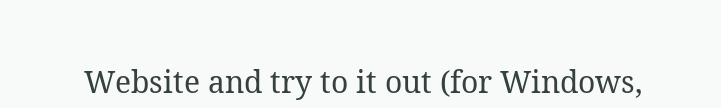Website and try to it out (for Windows,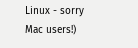Linux - sorry Mac users!)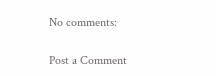No comments:

Post a Comment